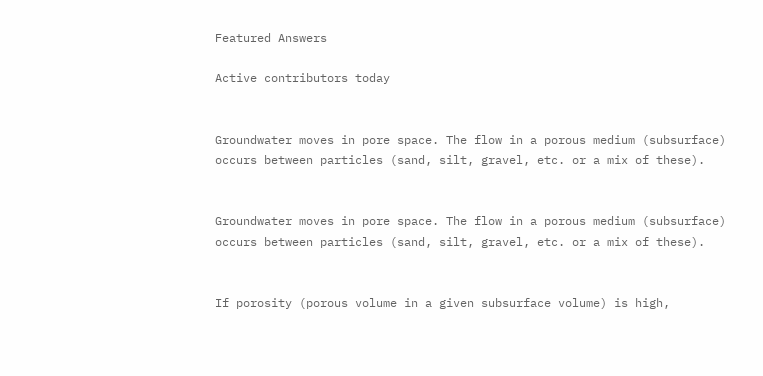Featured Answers

Active contributors today


Groundwater moves in pore space. The flow in a porous medium (subsurface) occurs between particles (sand, silt, gravel, etc. or a mix of these).


Groundwater moves in pore space. The flow in a porous medium (subsurface) occurs between particles (sand, silt, gravel, etc. or a mix of these).


If porosity (porous volume in a given subsurface volume) is high,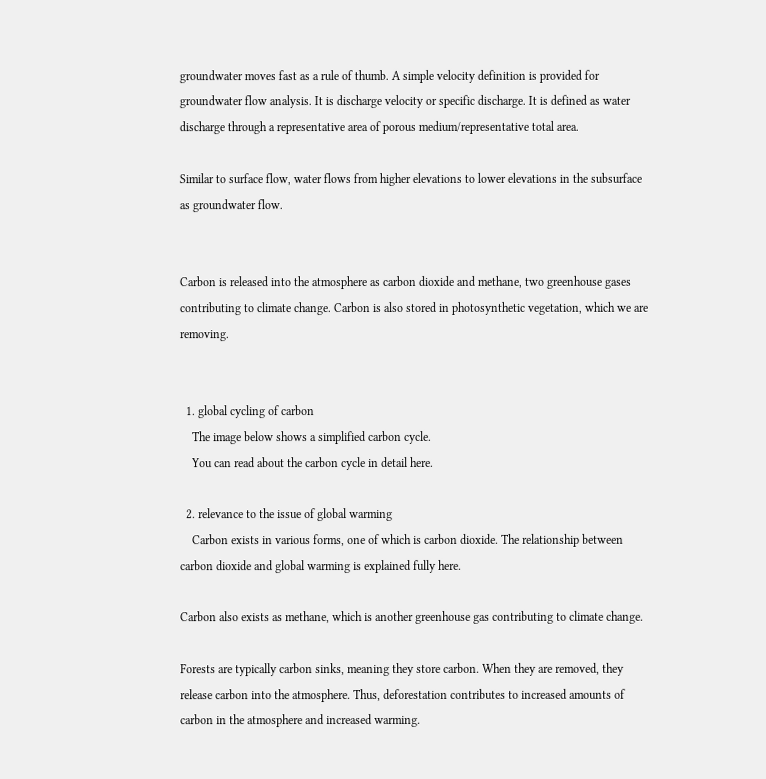groundwater moves fast as a rule of thumb. A simple velocity definition is provided for groundwater flow analysis. It is discharge velocity or specific discharge. It is defined as water discharge through a representative area of porous medium/representative total area.

Similar to surface flow, water flows from higher elevations to lower elevations in the subsurface as groundwater flow.


Carbon is released into the atmosphere as carbon dioxide and methane, two greenhouse gases contributing to climate change. Carbon is also stored in photosynthetic vegetation, which we are removing.


  1. global cycling of carbon
    The image below shows a simplified carbon cycle.
    You can read about the carbon cycle in detail here.

  2. relevance to the issue of global warming
    Carbon exists in various forms, one of which is carbon dioxide. The relationship between carbon dioxide and global warming is explained fully here.

Carbon also exists as methane, which is another greenhouse gas contributing to climate change.

Forests are typically carbon sinks, meaning they store carbon. When they are removed, they release carbon into the atmosphere. Thus, deforestation contributes to increased amounts of carbon in the atmosphere and increased warming.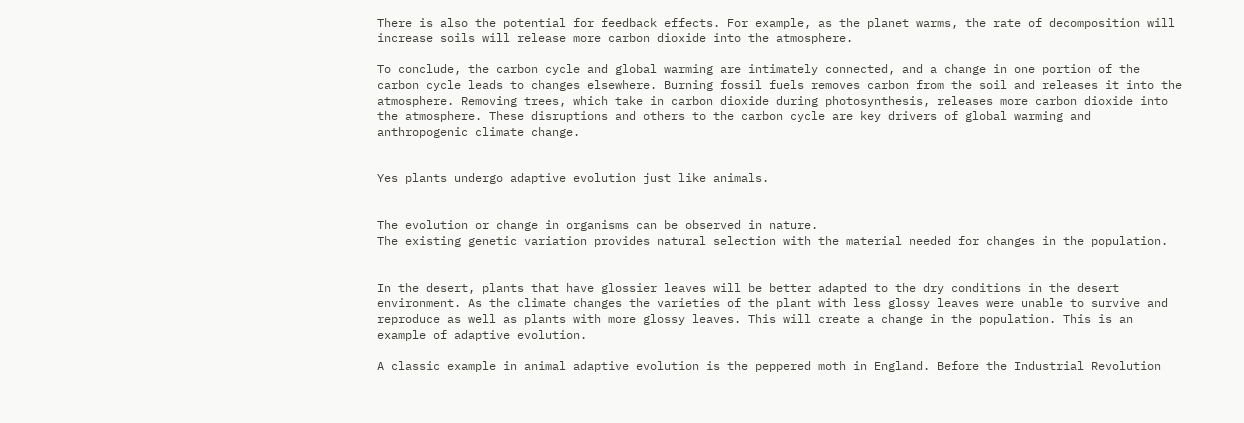There is also the potential for feedback effects. For example, as the planet warms, the rate of decomposition will increase soils will release more carbon dioxide into the atmosphere.

To conclude, the carbon cycle and global warming are intimately connected, and a change in one portion of the carbon cycle leads to changes elsewhere. Burning fossil fuels removes carbon from the soil and releases it into the atmosphere. Removing trees, which take in carbon dioxide during photosynthesis, releases more carbon dioxide into the atmosphere. These disruptions and others to the carbon cycle are key drivers of global warming and anthropogenic climate change.


Yes plants undergo adaptive evolution just like animals.


The evolution or change in organisms can be observed in nature.
The existing genetic variation provides natural selection with the material needed for changes in the population.


In the desert, plants that have glossier leaves will be better adapted to the dry conditions in the desert environment. As the climate changes the varieties of the plant with less glossy leaves were unable to survive and reproduce as well as plants with more glossy leaves. This will create a change in the population. This is an example of adaptive evolution.

A classic example in animal adaptive evolution is the peppered moth in England. Before the Industrial Revolution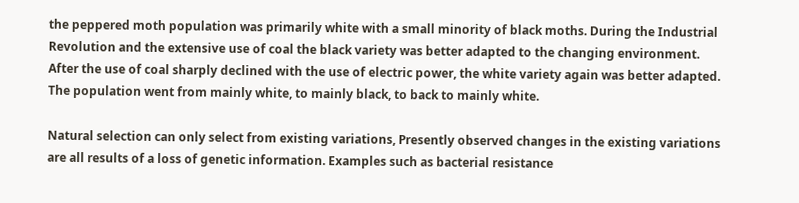the peppered moth population was primarily white with a small minority of black moths. During the Industrial Revolution and the extensive use of coal the black variety was better adapted to the changing environment. After the use of coal sharply declined with the use of electric power, the white variety again was better adapted. The population went from mainly white, to mainly black, to back to mainly white.

Natural selection can only select from existing variations, Presently observed changes in the existing variations are all results of a loss of genetic information. Examples such as bacterial resistance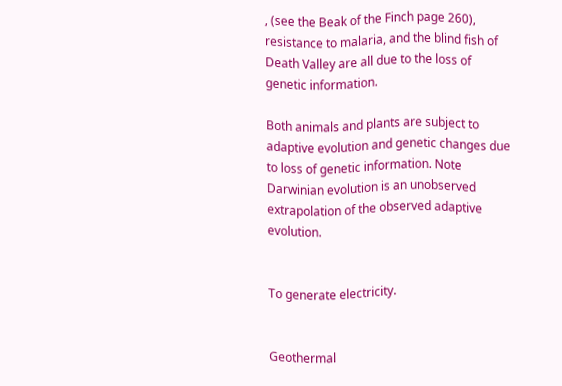, (see the Beak of the Finch page 260), resistance to malaria, and the blind fish of Death Valley are all due to the loss of genetic information.

Both animals and plants are subject to adaptive evolution and genetic changes due to loss of genetic information. Note Darwinian evolution is an unobserved extrapolation of the observed adaptive evolution.


To generate electricity.


Geothermal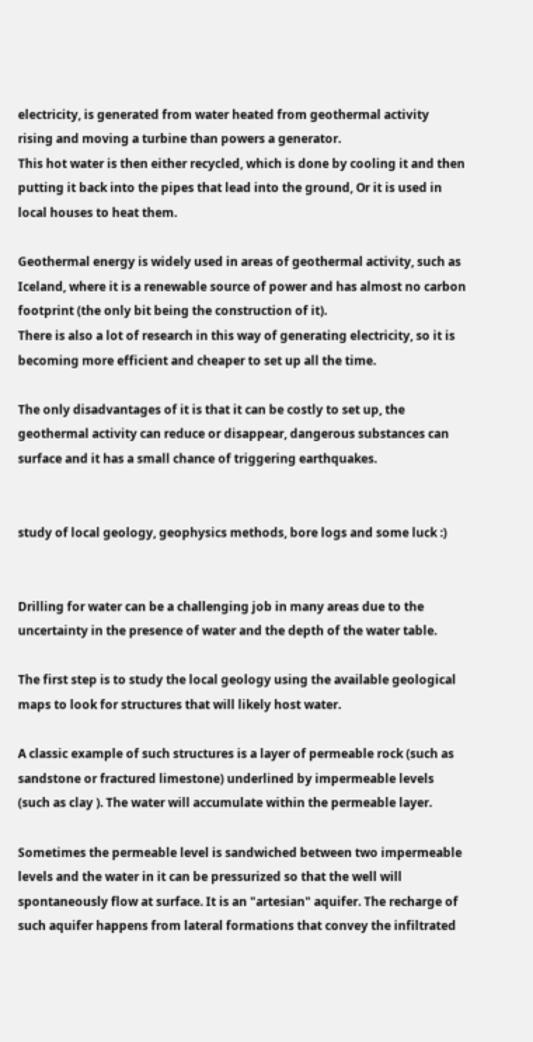electricity, is generated from water heated from geothermal activity rising and moving a turbine than powers a generator.
This hot water is then either recycled, which is done by cooling it and then putting it back into the pipes that lead into the ground, Or it is used in local houses to heat them.

Geothermal energy is widely used in areas of geothermal activity, such as Iceland, where it is a renewable source of power and has almost no carbon footprint (the only bit being the construction of it).
There is also a lot of research in this way of generating electricity, so it is becoming more efficient and cheaper to set up all the time.

The only disadvantages of it is that it can be costly to set up, the geothermal activity can reduce or disappear, dangerous substances can surface and it has a small chance of triggering earthquakes.


study of local geology, geophysics methods, bore logs and some luck :)


Drilling for water can be a challenging job in many areas due to the uncertainty in the presence of water and the depth of the water table.

The first step is to study the local geology using the available geological maps to look for structures that will likely host water.

A classic example of such structures is a layer of permeable rock (such as sandstone or fractured limestone) underlined by impermeable levels (such as clay ). The water will accumulate within the permeable layer.

Sometimes the permeable level is sandwiched between two impermeable levels and the water in it can be pressurized so that the well will spontaneously flow at surface. It is an "artesian" aquifer. The recharge of such aquifer happens from lateral formations that convey the infiltrated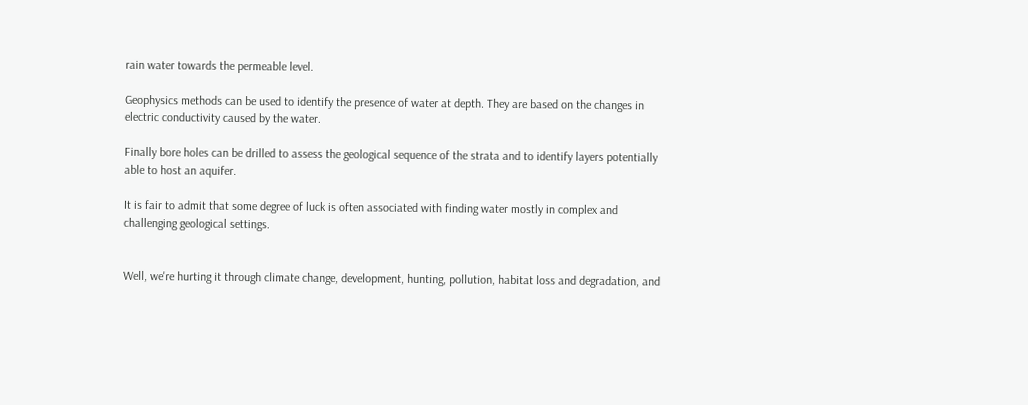rain water towards the permeable level.

Geophysics methods can be used to identify the presence of water at depth. They are based on the changes in electric conductivity caused by the water.

Finally bore holes can be drilled to assess the geological sequence of the strata and to identify layers potentially able to host an aquifer.

It is fair to admit that some degree of luck is often associated with finding water mostly in complex and challenging geological settings.


Well, we're hurting it through climate change, development, hunting, pollution, habitat loss and degradation, and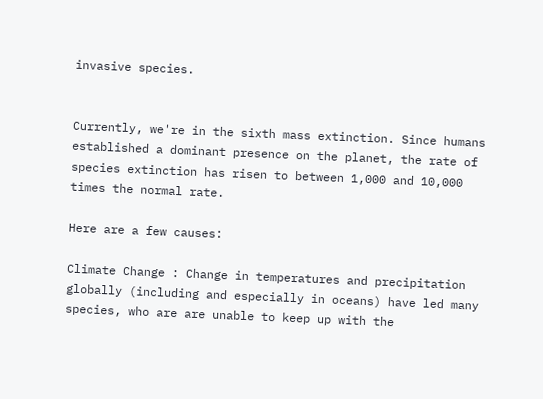invasive species.


Currently, we're in the sixth mass extinction. Since humans established a dominant presence on the planet, the rate of species extinction has risen to between 1,000 and 10,000 times the normal rate.

Here are a few causes:

Climate Change : Change in temperatures and precipitation globally (including and especially in oceans) have led many species, who are are unable to keep up with the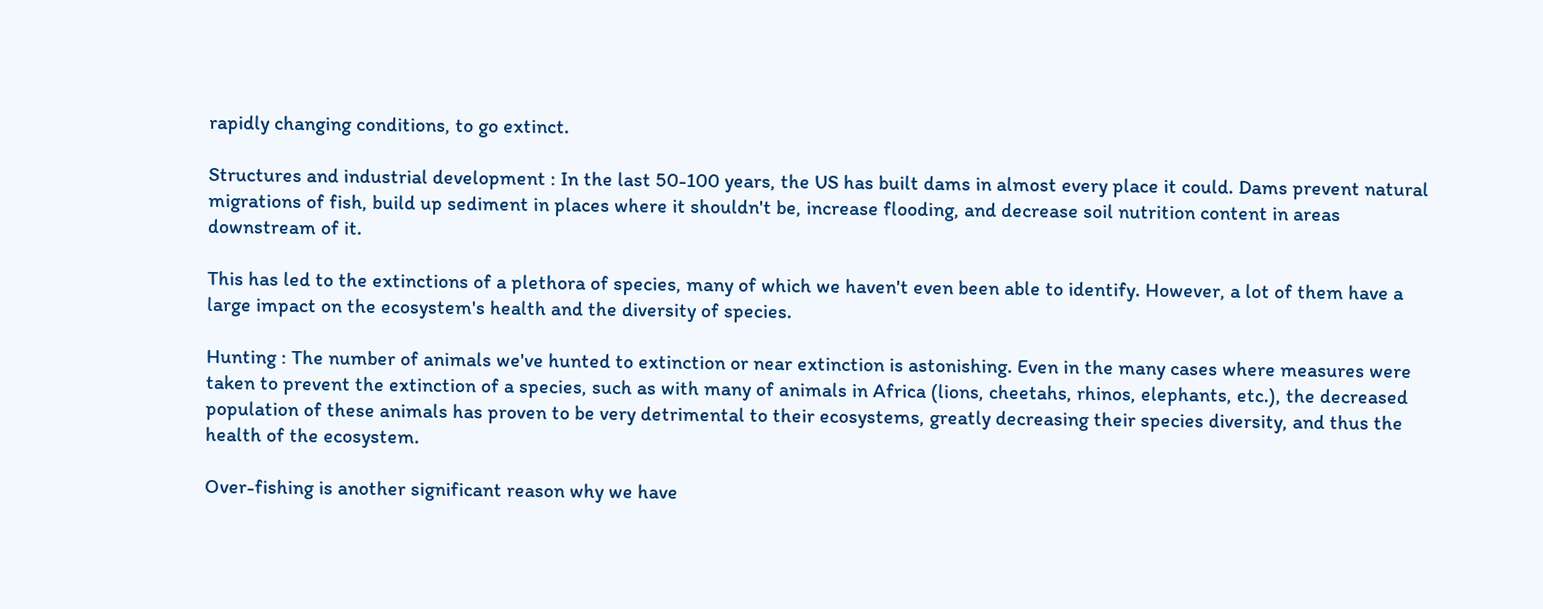rapidly changing conditions, to go extinct.

Structures and industrial development : In the last 50-100 years, the US has built dams in almost every place it could. Dams prevent natural migrations of fish, build up sediment in places where it shouldn't be, increase flooding, and decrease soil nutrition content in areas downstream of it.

This has led to the extinctions of a plethora of species, many of which we haven't even been able to identify. However, a lot of them have a large impact on the ecosystem's health and the diversity of species.

Hunting : The number of animals we've hunted to extinction or near extinction is astonishing. Even in the many cases where measures were taken to prevent the extinction of a species, such as with many of animals in Africa (lions, cheetahs, rhinos, elephants, etc.), the decreased population of these animals has proven to be very detrimental to their ecosystems, greatly decreasing their species diversity, and thus the health of the ecosystem.

Over-fishing is another significant reason why we have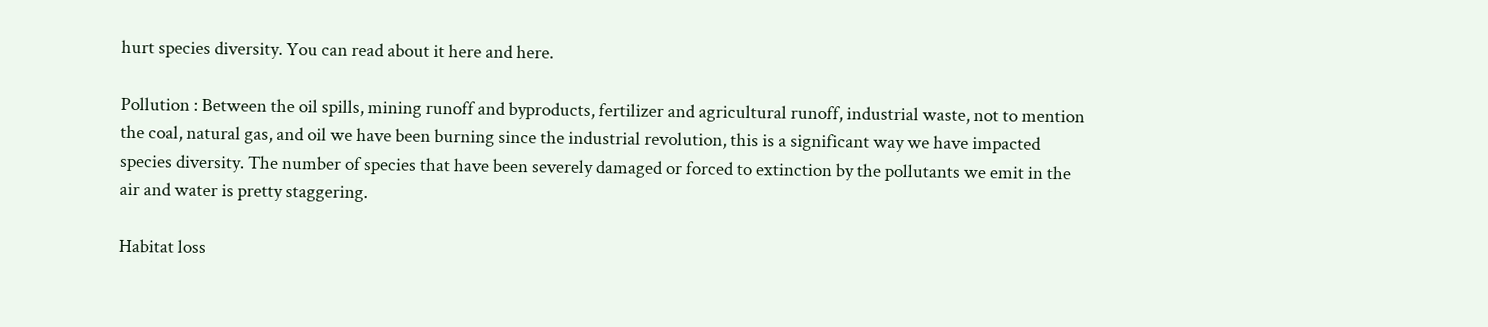hurt species diversity. You can read about it here and here.

Pollution : Between the oil spills, mining runoff and byproducts, fertilizer and agricultural runoff, industrial waste, not to mention the coal, natural gas, and oil we have been burning since the industrial revolution, this is a significant way we have impacted species diversity. The number of species that have been severely damaged or forced to extinction by the pollutants we emit in the air and water is pretty staggering.

Habitat loss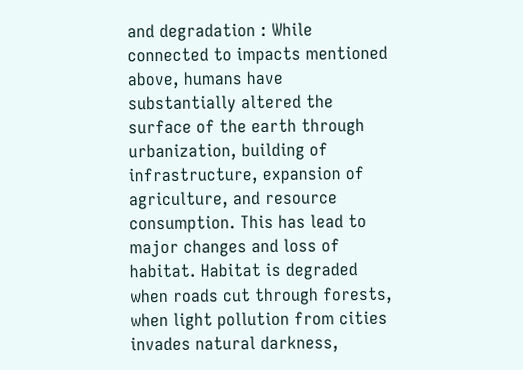and degradation : While connected to impacts mentioned above, humans have substantially altered the surface of the earth through urbanization, building of infrastructure, expansion of agriculture, and resource consumption. This has lead to major changes and loss of habitat. Habitat is degraded when roads cut through forests, when light pollution from cities invades natural darkness,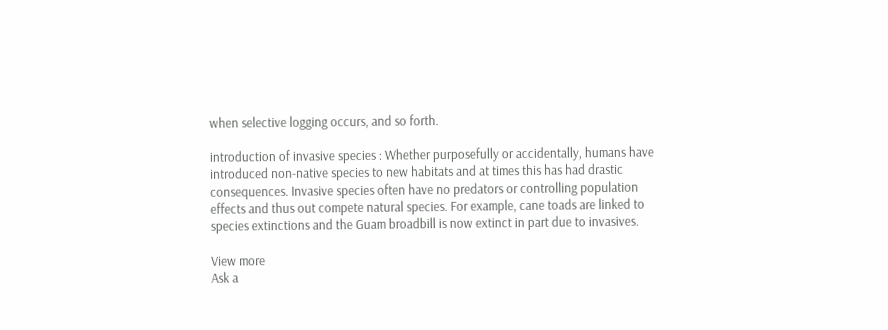when selective logging occurs, and so forth.

introduction of invasive species : Whether purposefully or accidentally, humans have introduced non-native species to new habitats and at times this has had drastic consequences. Invasive species often have no predators or controlling population effects and thus out compete natural species. For example, cane toads are linked to species extinctions and the Guam broadbill is now extinct in part due to invasives.

View more
Ask a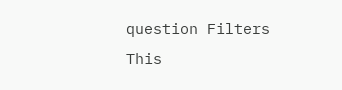question Filters
This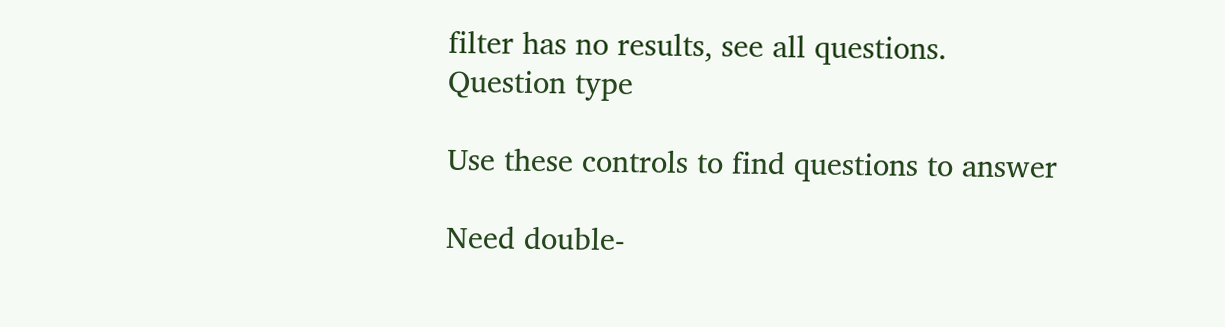filter has no results, see all questions.
Question type

Use these controls to find questions to answer

Need double-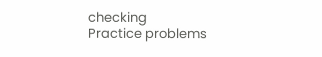checking
Practice problems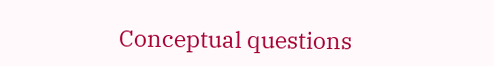Conceptual questions